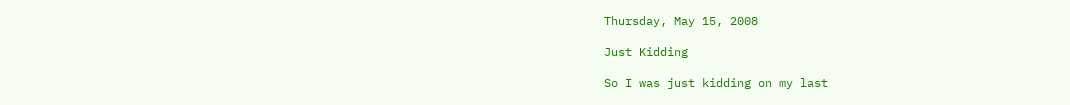Thursday, May 15, 2008

Just Kidding

So I was just kidding on my last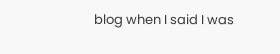blog when I said I was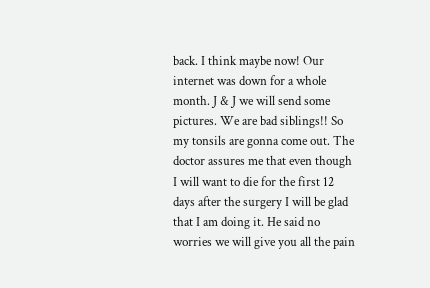back. I think maybe now! Our internet was down for a whole month. J & J we will send some pictures. We are bad siblings!! So my tonsils are gonna come out. The doctor assures me that even though I will want to die for the first 12 days after the surgery I will be glad that I am doing it. He said no worries we will give you all the pain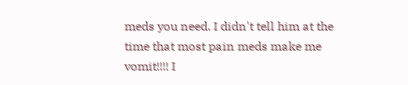meds you need. I didn't tell him at the time that most pain meds make me vomit!!!! I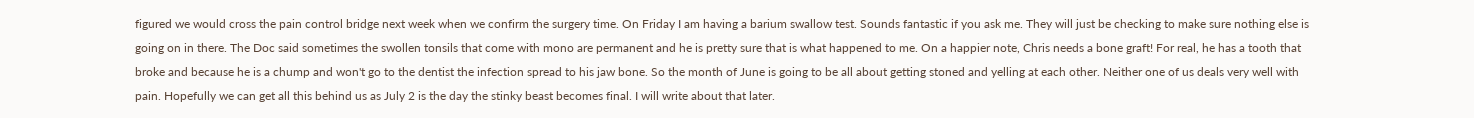figured we would cross the pain control bridge next week when we confirm the surgery time. On Friday I am having a barium swallow test. Sounds fantastic if you ask me. They will just be checking to make sure nothing else is going on in there. The Doc said sometimes the swollen tonsils that come with mono are permanent and he is pretty sure that is what happened to me. On a happier note, Chris needs a bone graft! For real, he has a tooth that broke and because he is a chump and won't go to the dentist the infection spread to his jaw bone. So the month of June is going to be all about getting stoned and yelling at each other. Neither one of us deals very well with pain. Hopefully we can get all this behind us as July 2 is the day the stinky beast becomes final. I will write about that later.